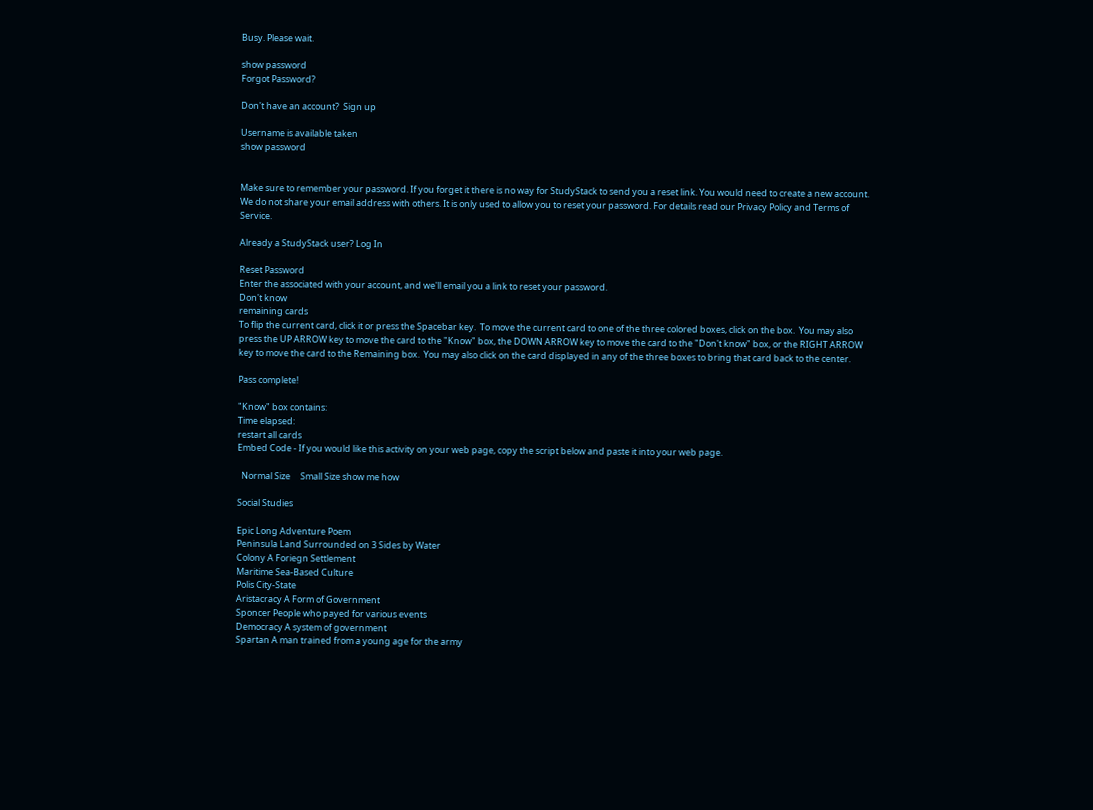Busy. Please wait.

show password
Forgot Password?

Don't have an account?  Sign up

Username is available taken
show password


Make sure to remember your password. If you forget it there is no way for StudyStack to send you a reset link. You would need to create a new account.
We do not share your email address with others. It is only used to allow you to reset your password. For details read our Privacy Policy and Terms of Service.

Already a StudyStack user? Log In

Reset Password
Enter the associated with your account, and we'll email you a link to reset your password.
Don't know
remaining cards
To flip the current card, click it or press the Spacebar key.  To move the current card to one of the three colored boxes, click on the box.  You may also press the UP ARROW key to move the card to the "Know" box, the DOWN ARROW key to move the card to the "Don't know" box, or the RIGHT ARROW key to move the card to the Remaining box.  You may also click on the card displayed in any of the three boxes to bring that card back to the center.

Pass complete!

"Know" box contains:
Time elapsed:
restart all cards
Embed Code - If you would like this activity on your web page, copy the script below and paste it into your web page.

  Normal Size     Small Size show me how

Social Studies

Epic Long Adventure Poem
Peninsula Land Surrounded on 3 Sides by Water
Colony A Foriegn Settlement
Maritime Sea-Based Culture
Polis City-State
Aristacracy A Form of Government
Sponcer People who payed for various events
Democracy A system of government
Spartan A man trained from a young age for the army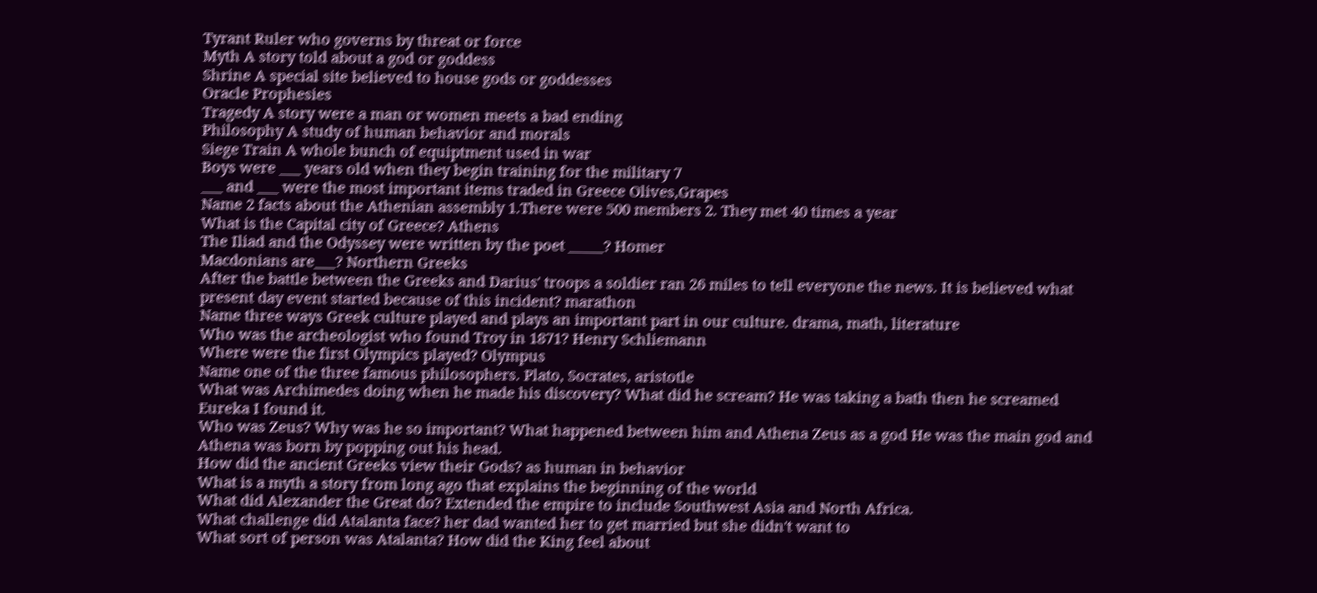Tyrant Ruler who governs by threat or force
Myth A story told about a god or goddess
Shrine A special site believed to house gods or goddesses
Oracle Prophesies
Tragedy A story were a man or women meets a bad ending
Philosophy A study of human behavior and morals
Siege Train A whole bunch of equiptment used in war
Boys were ___ years old when they begin training for the military 7
___ and ___ were the most important items traded in Greece Olives,Grapes
Name 2 facts about the Athenian assembly 1.There were 500 members 2. They met 40 times a year
What is the Capital city of Greece? Athens
The Iliad and the Odyssey were written by the poet _____? Homer
Macdonians are___? Northern Greeks
After the battle between the Greeks and Darius' troops a soldier ran 26 miles to tell everyone the news. It is believed what present day event started because of this incident? marathon
Name three ways Greek culture played and plays an important part in our culture. drama, math, literature
Who was the archeologist who found Troy in 1871? Henry Schliemann
Where were the first Olympics played? Olympus
Name one of the three famous philosophers. Plato, Socrates, aristotle
What was Archimedes doing when he made his discovery? What did he scream? He was taking a bath then he screamed Eureka I found it.
Who was Zeus? Why was he so important? What happened between him and Athena Zeus as a god He was the main god and Athena was born by popping out his head.
How did the ancient Greeks view their Gods? as human in behavior
What is a myth a story from long ago that explains the beginning of the world
What did Alexander the Great do? Extended the empire to include Southwest Asia and North Africa.
What challenge did Atalanta face? her dad wanted her to get married but she didn't want to
What sort of person was Atalanta? How did the King feel about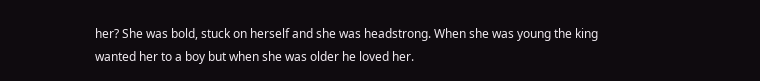her? She was bold, stuck on herself and she was headstrong. When she was young the king wanted her to a boy but when she was older he loved her.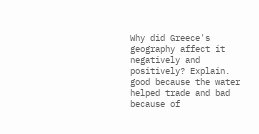Why did Greece's geography affect it negatively and positively? Explain. good because the water helped trade and bad because of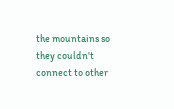the mountains so they couldn't connect to other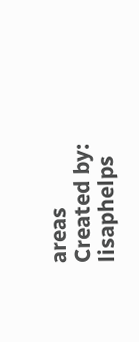areas
Created by: lisaphelps